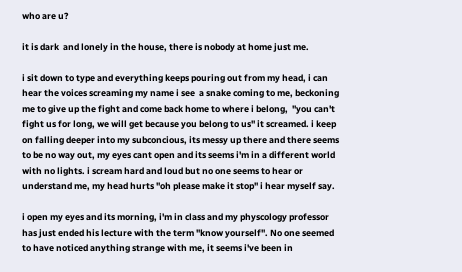who are u?

it is dark  and lonely in the house, there is nobody at home just me.

i sit down to type and everything keeps pouring out from my head, i can hear the voices screaming my name i see  a snake coming to me, beckoning me to give up the fight and come back home to where i belong,  "you can't fight us for long, we will get because you belong to us" it screamed. i keep on falling deeper into my subconcious, its messy up there and there seems to be no way out, my eyes cant open and its seems i'm in a different world with no lights. i scream hard and loud but no one seems to hear or understand me, my head hurts "oh please make it stop" i hear myself say.

i open my eyes and its morning, i'm in class and my physcology professor has just ended his lecture with the term "know yourself". No one seemed to have noticed anything strange with me, it seems i've been in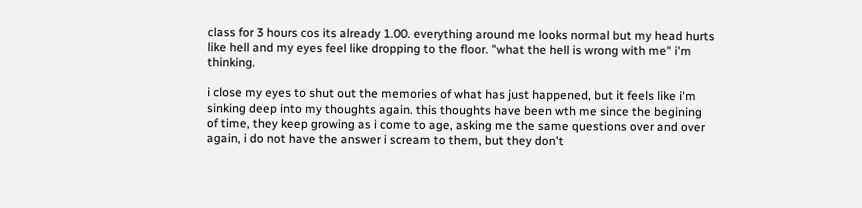class for 3 hours cos its already 1.00. everything around me looks normal but my head hurts like hell and my eyes feel like dropping to the floor. "what the hell is wrong with me" i'm thinking.

i close my eyes to shut out the memories of what has just happened, but it feels like i'm sinking deep into my thoughts again. this thoughts have been wth me since the begining of time, they keep growing as i come to age, asking me the same questions over and over again, i do not have the answer i scream to them, but they don't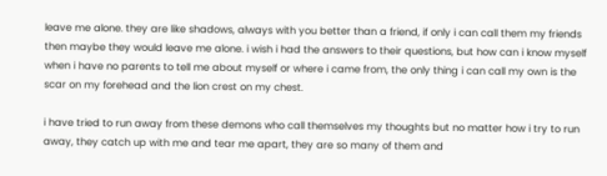leave me alone. they are like shadows, always with you better than a friend, if only i can call them my friends then maybe they would leave me alone. i wish i had the answers to their questions, but how can i know myself when i have no parents to tell me about myself or where i came from, the only thing i can call my own is the scar on my forehead and the lion crest on my chest.

i have tried to run away from these demons who call themselves my thoughts but no matter how i try to run away, they catch up with me and tear me apart, they are so many of them and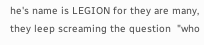he's name is LEGION for they are many, they leep screaming the question  "who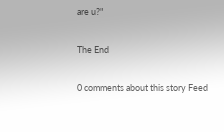are u?"

The End

0 comments about this story Feed